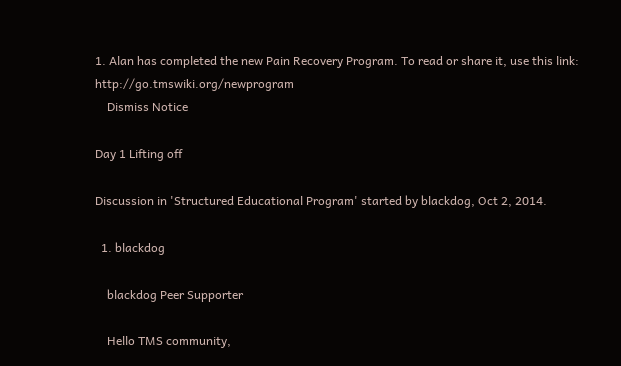1. Alan has completed the new Pain Recovery Program. To read or share it, use this link: http://go.tmswiki.org/newprogram
    Dismiss Notice

Day 1 Lifting off

Discussion in 'Structured Educational Program' started by blackdog, Oct 2, 2014.

  1. blackdog

    blackdog Peer Supporter

    Hello TMS community,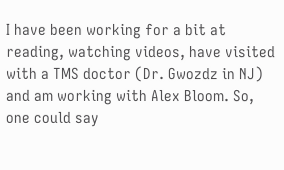I have been working for a bit at reading, watching videos, have visited with a TMS doctor (Dr. Gwozdz in NJ) and am working with Alex Bloom. So, one could say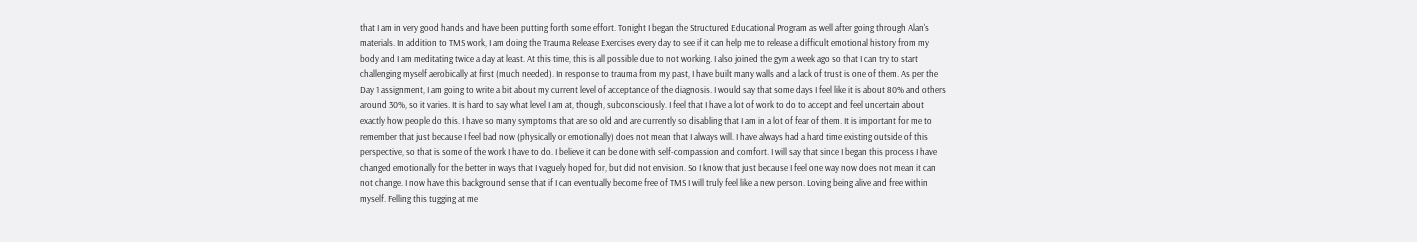that I am in very good hands and have been putting forth some effort. Tonight I began the Structured Educational Program as well after going through Alan's materials. In addition to TMS work, I am doing the Trauma Release Exercises every day to see if it can help me to release a difficult emotional history from my body and I am meditating twice a day at least. At this time, this is all possible due to not working. I also joined the gym a week ago so that I can try to start challenging myself aerobically at first (much needed). In response to trauma from my past, I have built many walls and a lack of trust is one of them. As per the Day 1 assignment, I am going to write a bit about my current level of acceptance of the diagnosis. I would say that some days I feel like it is about 80% and others around 30%, so it varies. It is hard to say what level I am at, though, subconsciously. I feel that I have a lot of work to do to accept and feel uncertain about exactly how people do this. I have so many symptoms that are so old and are currently so disabling that I am in a lot of fear of them. It is important for me to remember that just because I feel bad now (physically or emotionally) does not mean that I always will. I have always had a hard time existing outside of this perspective, so that is some of the work I have to do. I believe it can be done with self-compassion and comfort. I will say that since I began this process I have changed emotionally for the better in ways that I vaguely hoped for, but did not envision. So I know that just because I feel one way now does not mean it can not change. I now have this background sense that if I can eventually become free of TMS I will truly feel like a new person. Loving being alive and free within myself. Felling this tugging at me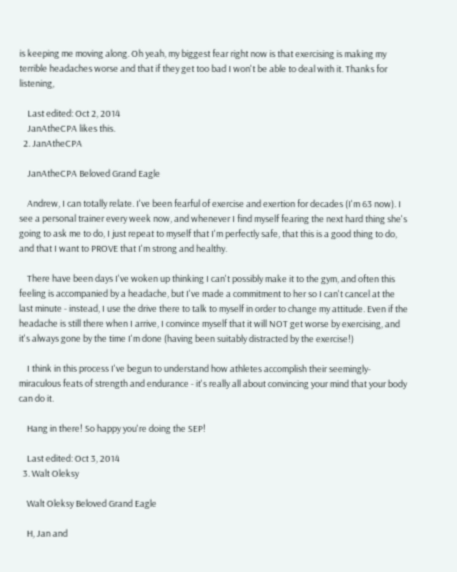is keeping me moving along. Oh yeah, my biggest fear right now is that exercising is making my terrible headaches worse and that if they get too bad I won't be able to deal with it. Thanks for listening,

    Last edited: Oct 2, 2014
    JanAtheCPA likes this.
  2. JanAtheCPA

    JanAtheCPA Beloved Grand Eagle

    Andrew, I can totally relate. I've been fearful of exercise and exertion for decades (I'm 63 now). I see a personal trainer every week now, and whenever I find myself fearing the next hard thing she's going to ask me to do, I just repeat to myself that I'm perfectly safe, that this is a good thing to do, and that I want to PROVE that I'm strong and healthy.

    There have been days I've woken up thinking I can't possibly make it to the gym, and often this feeling is accompanied by a headache, but I've made a commitment to her so I can't cancel at the last minute - instead, I use the drive there to talk to myself in order to change my attitude. Even if the headache is still there when I arrive, I convince myself that it will NOT get worse by exercising, and it's always gone by the time I'm done (having been suitably distracted by the exercise!)

    I think in this process I've begun to understand how athletes accomplish their seemingly-miraculous feats of strength and endurance - it's really all about convincing your mind that your body can do it.

    Hang in there! So happy you're doing the SEP!

    Last edited: Oct 3, 2014
  3. Walt Oleksy

    Walt Oleksy Beloved Grand Eagle

    H, Jan and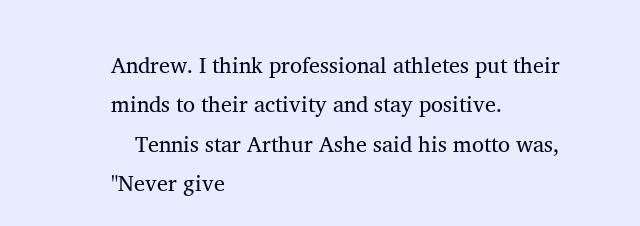Andrew. I think professional athletes put their minds to their activity and stay positive.
    Tennis star Arthur Ashe said his motto was, "Never give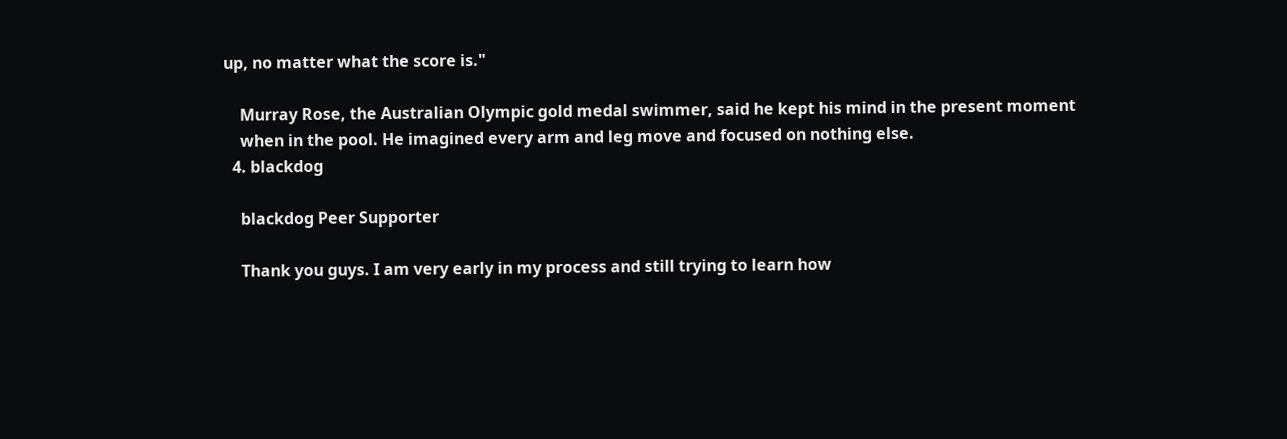up, no matter what the score is."

    Murray Rose, the Australian Olympic gold medal swimmer, said he kept his mind in the present moment
    when in the pool. He imagined every arm and leg move and focused on nothing else.
  4. blackdog

    blackdog Peer Supporter

    Thank you guys. I am very early in my process and still trying to learn how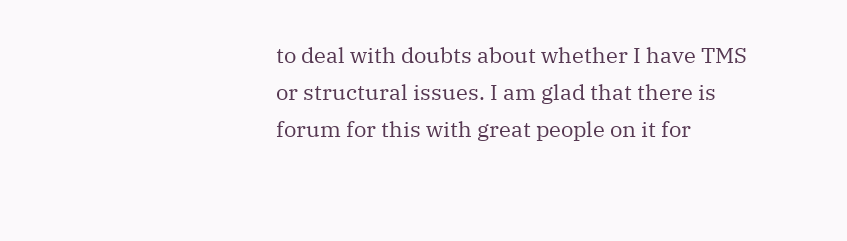to deal with doubts about whether I have TMS or structural issues. I am glad that there is forum for this with great people on it for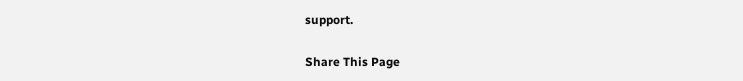support.

Share This Page